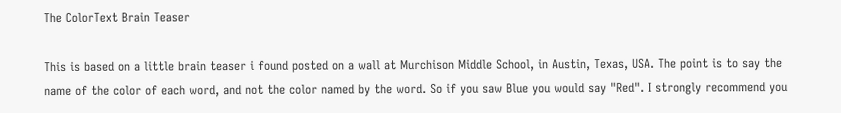The ColorText Brain Teaser

This is based on a little brain teaser i found posted on a wall at Murchison Middle School, in Austin, Texas, USA. The point is to say the name of the color of each word, and not the color named by the word. So if you saw Blue you would say "Red". I strongly recommend you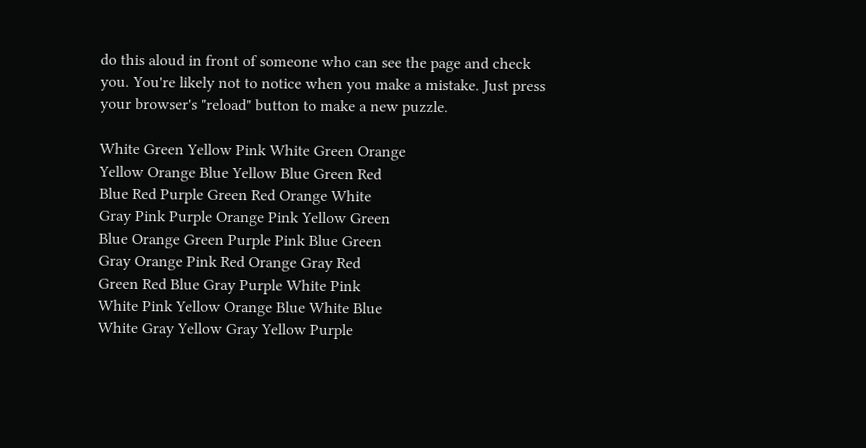do this aloud in front of someone who can see the page and check you. You're likely not to notice when you make a mistake. Just press your browser's "reload" button to make a new puzzle.

White Green Yellow Pink White Green Orange
Yellow Orange Blue Yellow Blue Green Red
Blue Red Purple Green Red Orange White
Gray Pink Purple Orange Pink Yellow Green
Blue Orange Green Purple Pink Blue Green
Gray Orange Pink Red Orange Gray Red
Green Red Blue Gray Purple White Pink
White Pink Yellow Orange Blue White Blue
White Gray Yellow Gray Yellow Purple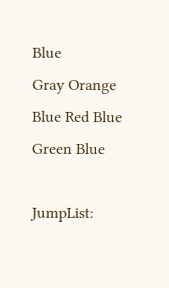Blue
Gray Orange Blue Red Blue Green Blue

JumpList: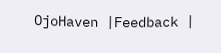OjoHaven |Feedback |